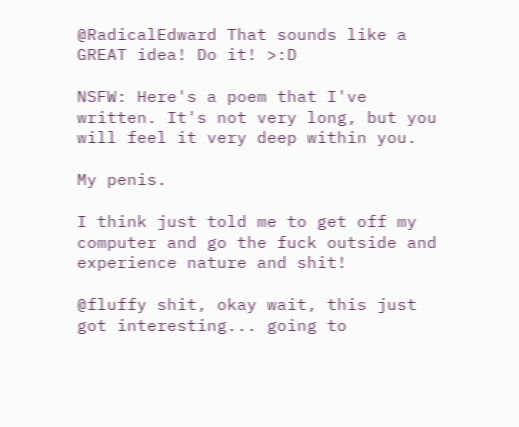@RadicalEdward That sounds like a GREAT idea! Do it! >:D

NSFW: Here's a poem that I've written. It's not very long, but you will feel it very deep within you.

My penis.

I think just told me to get off my computer and go the fuck outside and experience nature and shit!

@fluffy shit, okay wait, this just got interesting... going to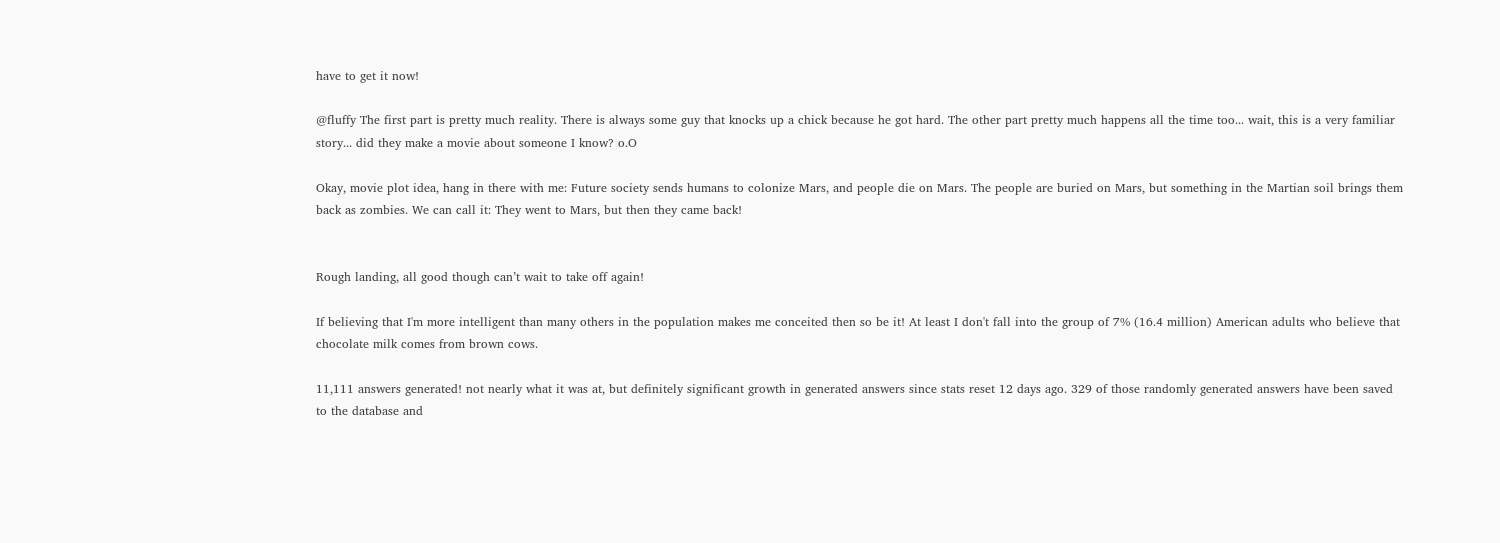have to get it now!

@fluffy The first part is pretty much reality. There is always some guy that knocks up a chick because he got hard. The other part pretty much happens all the time too... wait, this is a very familiar story... did they make a movie about someone I know? o.O

Okay, movie plot idea, hang in there with me: Future society sends humans to colonize Mars, and people die on Mars. The people are buried on Mars, but something in the Martian soil brings them back as zombies. We can call it: They went to Mars, but then they came back!


Rough landing, all good though can’t wait to take off again!

If believing that I'm more intelligent than many others in the population makes me conceited then so be it! At least I don't fall into the group of 7% (16.4 million) American adults who believe that chocolate milk comes from brown cows.

11,111 answers generated! not nearly what it was at, but definitely significant growth in generated answers since stats reset 12 days ago. 329 of those randomly generated answers have been saved to the database and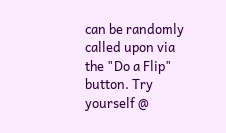can be randomly called upon via the "Do a Flip" button. Try yourself @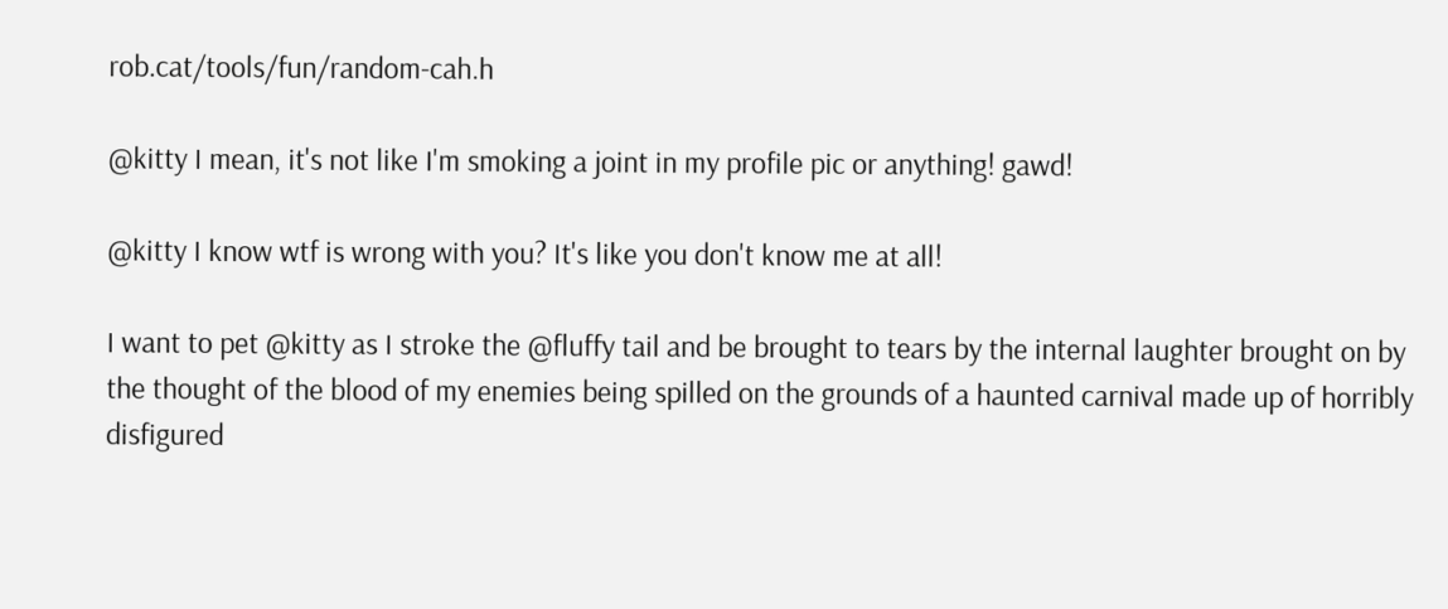rob.cat/tools/fun/random-cah.h

@kitty I mean, it's not like I'm smoking a joint in my profile pic or anything! gawd!

@kitty I know wtf is wrong with you? It's like you don't know me at all!

I want to pet @kitty as I stroke the @fluffy tail and be brought to tears by the internal laughter brought on by the thought of the blood of my enemies being spilled on the grounds of a haunted carnival made up of horribly disfigured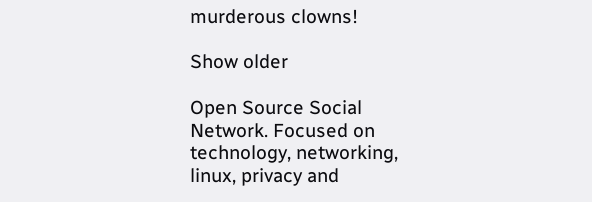murderous clowns!

Show older

Open Source Social Network. Focused on technology, networking, linux, privacy and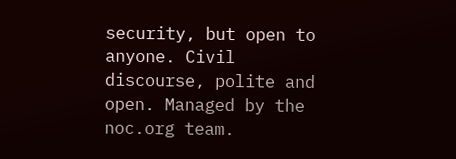security, but open to anyone. Civil discourse, polite and open. Managed by the noc.org team.